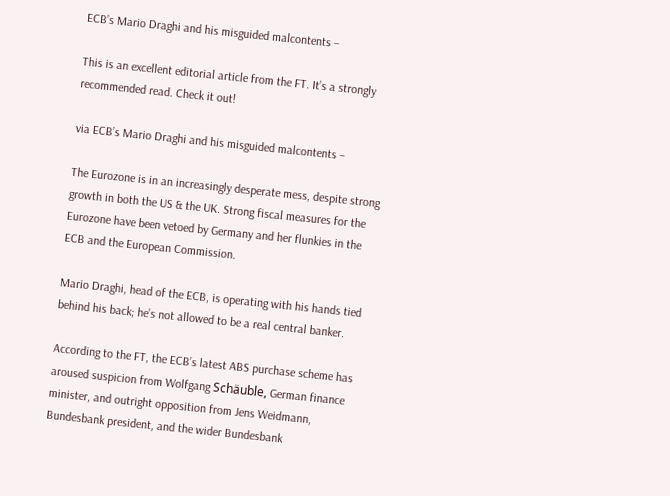ECB’s Mario Draghi and his misguided malcontents –

This is an excellent editorial article from the FT. It’s a strongly recommended read. Check it out!

via ECB’s Mario Draghi and his misguided malcontents –

The Eurozone is in an increasingly desperate mess, despite strong growth in both the US & the UK. Strong fiscal measures for the Eurozone have been vetoed by Germany and her flunkies in the ECB and the European Commission.

Mario Draghi, head of the ECB, is operating with his hands tied behind his back; he’s not allowed to be a real central banker.

According to the FT, the ECB’s latest ABS purchase scheme has aroused suspicion from Wolfgang Schäuble, German finance minister, and outright opposition from Jens Weidmann, Bundesbank president, and the wider Bundesbank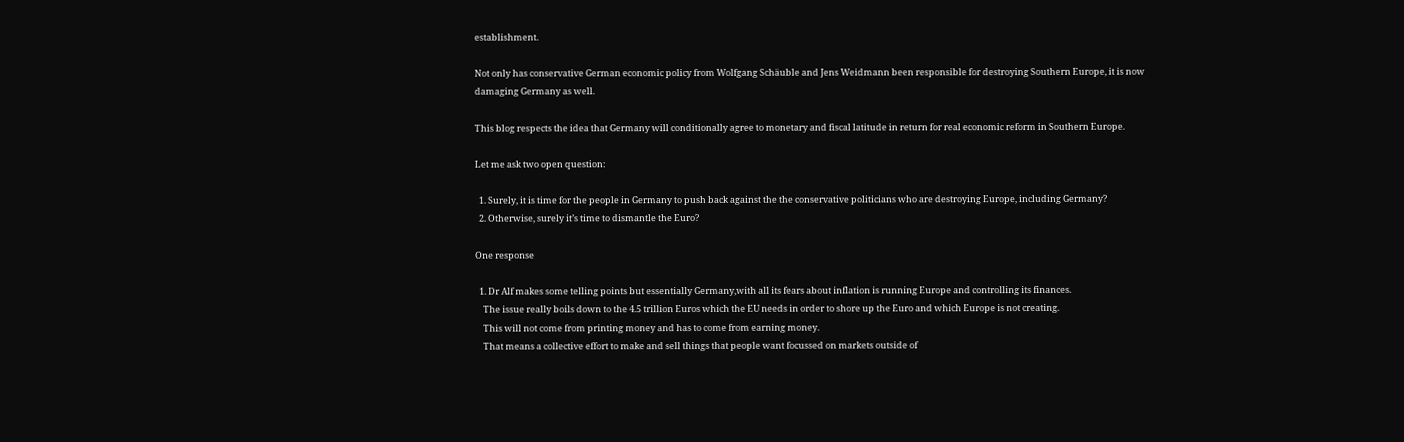establishment.

Not only has conservative German economic policy from Wolfgang Schäuble and Jens Weidmann been responsible for destroying Southern Europe, it is now damaging Germany as well.

This blog respects the idea that Germany will conditionally agree to monetary and fiscal latitude in return for real economic reform in Southern Europe.

Let me ask two open question:

  1. Surely, it is time for the people in Germany to push back against the the conservative politicians who are destroying Europe, including Germany?
  2. Otherwise, surely it’s time to dismantle the Euro?

One response

  1. Dr Alf makes some telling points but essentially Germany,with all its fears about inflation is running Europe and controlling its finances.
    The issue really boils down to the 4.5 trillion Euros which the EU needs in order to shore up the Euro and which Europe is not creating.
    This will not come from printing money and has to come from earning money.
    That means a collective effort to make and sell things that people want focussed on markets outside of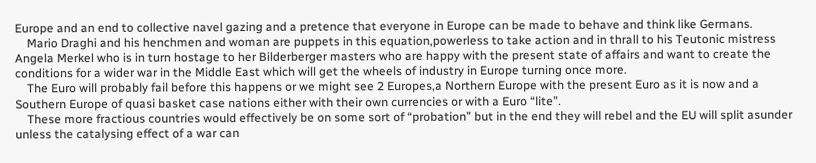Europe and an end to collective navel gazing and a pretence that everyone in Europe can be made to behave and think like Germans.
    Mario Draghi and his henchmen and woman are puppets in this equation,powerless to take action and in thrall to his Teutonic mistress Angela Merkel who is in turn hostage to her Bilderberger masters who are happy with the present state of affairs and want to create the conditions for a wider war in the Middle East which will get the wheels of industry in Europe turning once more.
    The Euro will probably fail before this happens or we might see 2 Europes,a Northern Europe with the present Euro as it is now and a Southern Europe of quasi basket case nations either with their own currencies or with a Euro “lite”.
    These more fractious countries would effectively be on some sort of “probation” but in the end they will rebel and the EU will split asunder unless the catalysing effect of a war can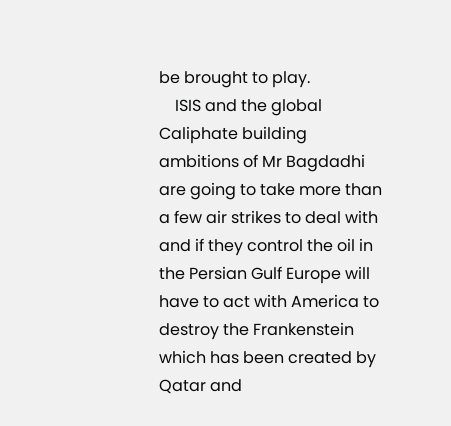be brought to play.
    ISIS and the global Caliphate building ambitions of Mr Bagdadhi are going to take more than a few air strikes to deal with and if they control the oil in the Persian Gulf Europe will have to act with America to destroy the Frankenstein which has been created by Qatar and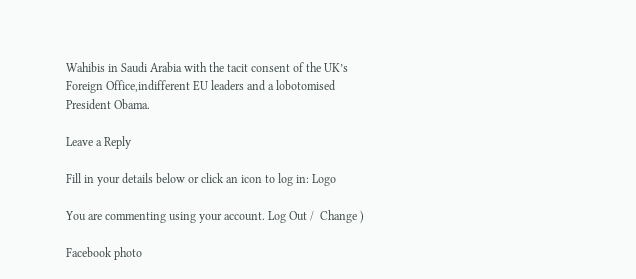Wahibis in Saudi Arabia with the tacit consent of the UK’s Foreign Office,indifferent EU leaders and a lobotomised President Obama.

Leave a Reply

Fill in your details below or click an icon to log in: Logo

You are commenting using your account. Log Out /  Change )

Facebook photo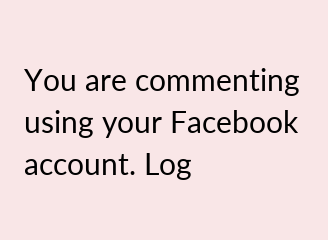You are commenting using your Facebook account. Log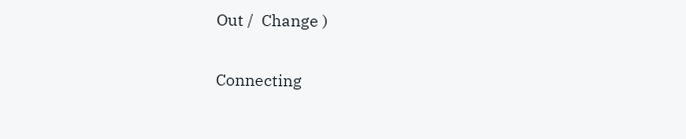Out /  Change )

Connecting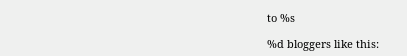to %s

%d bloggers like this: